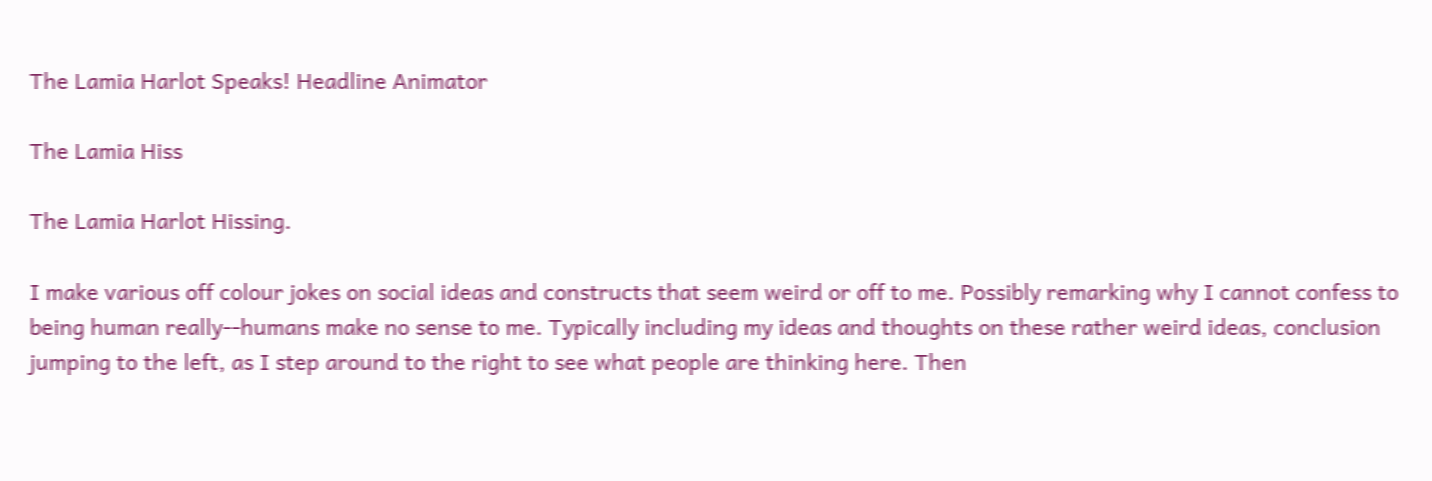The Lamia Harlot Speaks! Headline Animator

The Lamia Hiss

The Lamia Harlot Hissing.

I make various off colour jokes on social ideas and constructs that seem weird or off to me. Possibly remarking why I cannot confess to being human really--humans make no sense to me. Typically including my ideas and thoughts on these rather weird ideas, conclusion jumping to the left, as I step around to the right to see what people are thinking here. Then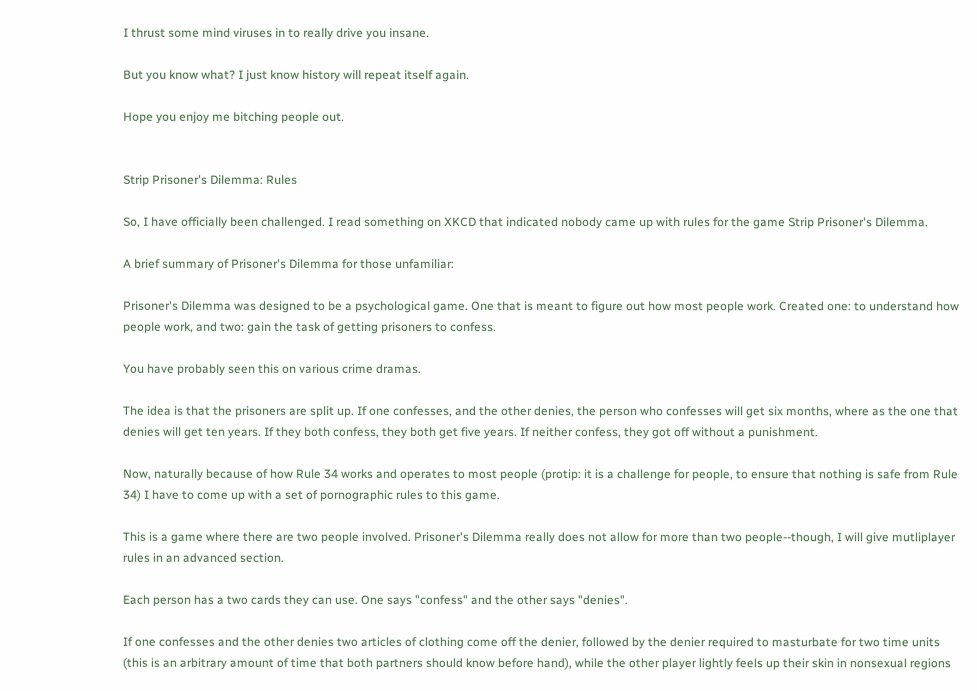I thrust some mind viruses in to really drive you insane.

But you know what? I just know history will repeat itself again.

Hope you enjoy me bitching people out.


Strip Prisoner's Dilemma: Rules

So, I have officially been challenged. I read something on XKCD that indicated nobody came up with rules for the game Strip Prisoner's Dilemma.

A brief summary of Prisoner's Dilemma for those unfamiliar:

Prisoner's Dilemma was designed to be a psychological game. One that is meant to figure out how most people work. Created one: to understand how people work, and two: gain the task of getting prisoners to confess.

You have probably seen this on various crime dramas.

The idea is that the prisoners are split up. If one confesses, and the other denies, the person who confesses will get six months, where as the one that denies will get ten years. If they both confess, they both get five years. If neither confess, they got off without a punishment.

Now, naturally because of how Rule 34 works and operates to most people (protip: it is a challenge for people, to ensure that nothing is safe from Rule 34) I have to come up with a set of pornographic rules to this game.

This is a game where there are two people involved. Prisoner's Dilemma really does not allow for more than two people--though, I will give mutliplayer rules in an advanced section.

Each person has a two cards they can use. One says "confess" and the other says "denies".

If one confesses and the other denies two articles of clothing come off the denier, followed by the denier required to masturbate for two time units (this is an arbitrary amount of time that both partners should know before hand), while the other player lightly feels up their skin in nonsexual regions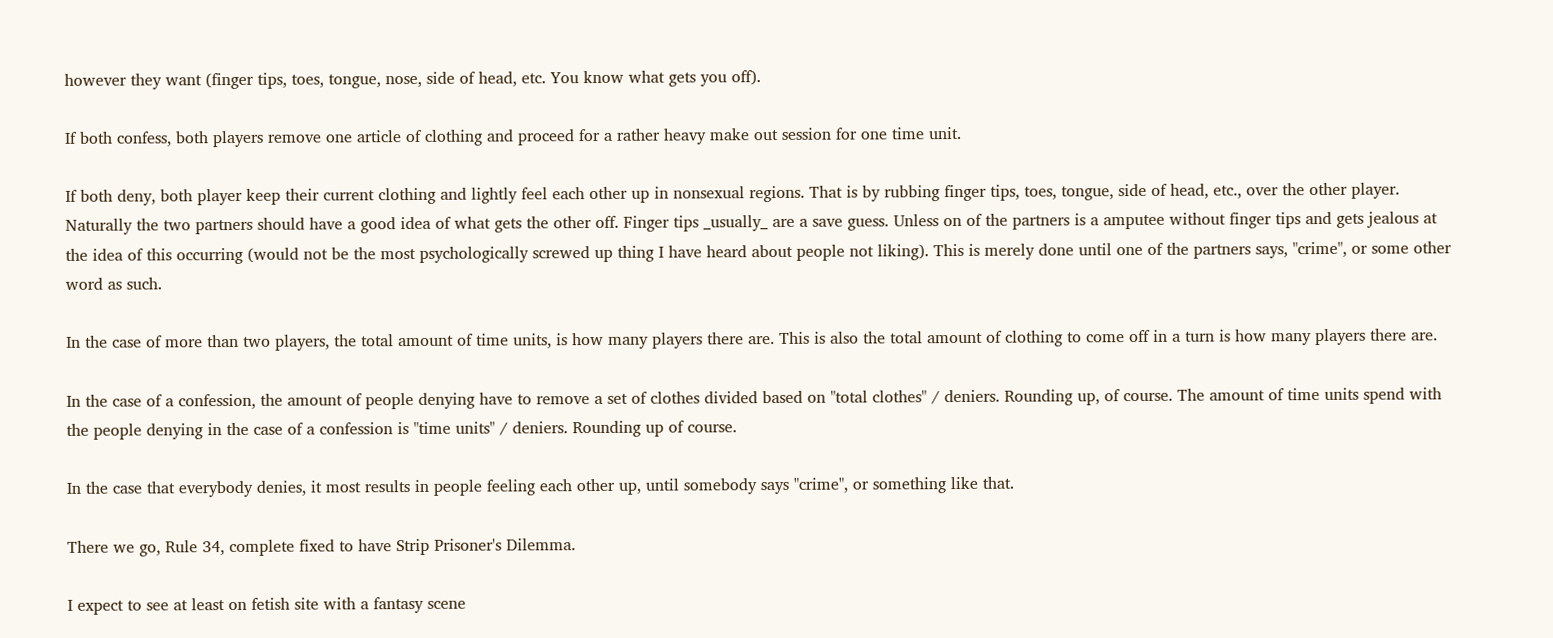however they want (finger tips, toes, tongue, nose, side of head, etc. You know what gets you off).

If both confess, both players remove one article of clothing and proceed for a rather heavy make out session for one time unit.

If both deny, both player keep their current clothing and lightly feel each other up in nonsexual regions. That is by rubbing finger tips, toes, tongue, side of head, etc., over the other player. Naturally the two partners should have a good idea of what gets the other off. Finger tips _usually_ are a save guess. Unless on of the partners is a amputee without finger tips and gets jealous at the idea of this occurring (would not be the most psychologically screwed up thing I have heard about people not liking). This is merely done until one of the partners says, "crime", or some other word as such.

In the case of more than two players, the total amount of time units, is how many players there are. This is also the total amount of clothing to come off in a turn is how many players there are.

In the case of a confession, the amount of people denying have to remove a set of clothes divided based on "total clothes" / deniers. Rounding up, of course. The amount of time units spend with the people denying in the case of a confession is "time units" / deniers. Rounding up of course.

In the case that everybody denies, it most results in people feeling each other up, until somebody says "crime", or something like that.

There we go, Rule 34, complete fixed to have Strip Prisoner's Dilemma.

I expect to see at least on fetish site with a fantasy scene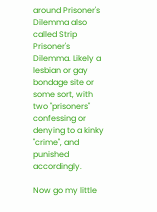around Prisoner's Dilemma also called Strip Prisoner's Dilemma. Likely a lesbian or gay bondage site or some sort, with two "prisoners" confessing or denying to a kinky "crime", and punished accordingly.

Now go my little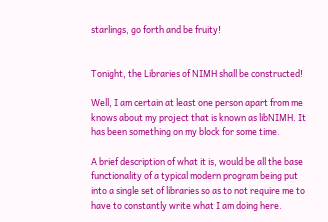starlings, go forth and be fruity!


Tonight, the Libraries of NIMH shall be constructed!

Well, I am certain at least one person apart from me knows about my project that is known as libNIMH. It has been something on my block for some time.

A brief description of what it is, would be all the base functionality of a typical modern program being put into a single set of libraries so as to not require me to have to constantly write what I am doing here.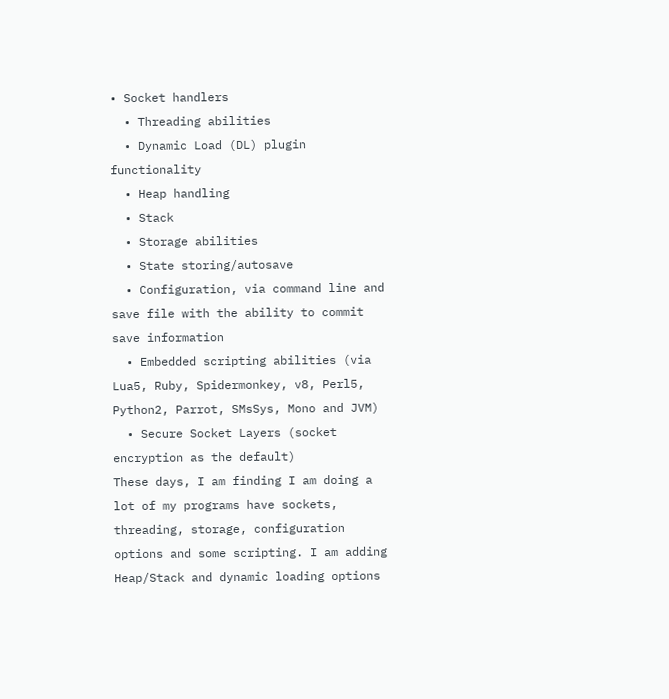• Socket handlers
  • Threading abilities
  • Dynamic Load (DL) plugin functionality
  • Heap handling
  • Stack
  • Storage abilities
  • State storing/autosave
  • Configuration, via command line and save file with the ability to commit save information
  • Embedded scripting abilities (via Lua5, Ruby, Spidermonkey, v8, Perl5, Python2, Parrot, SMsSys, Mono and JVM)
  • Secure Socket Layers (socket encryption as the default)
These days, I am finding I am doing a lot of my programs have sockets, threading, storage, configuration options and some scripting. I am adding Heap/Stack and dynamic loading options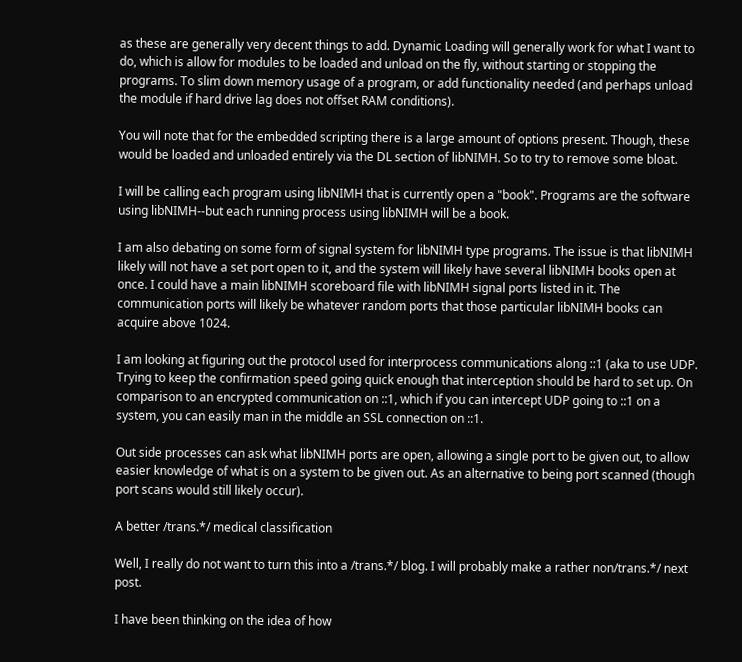as these are generally very decent things to add. Dynamic Loading will generally work for what I want to do, which is allow for modules to be loaded and unload on the fly, without starting or stopping the programs. To slim down memory usage of a program, or add functionality needed (and perhaps unload the module if hard drive lag does not offset RAM conditions).

You will note that for the embedded scripting there is a large amount of options present. Though, these would be loaded and unloaded entirely via the DL section of libNIMH. So to try to remove some bloat.

I will be calling each program using libNIMH that is currently open a "book". Programs are the software using libNIMH--but each running process using libNIMH will be a book.

I am also debating on some form of signal system for libNIMH type programs. The issue is that libNIMH likely will not have a set port open to it, and the system will likely have several libNIMH books open at once. I could have a main libNIMH scoreboard file with libNIMH signal ports listed in it. The communication ports will likely be whatever random ports that those particular libNIMH books can acquire above 1024.

I am looking at figuring out the protocol used for interprocess communications along ::1 (aka to use UDP. Trying to keep the confirmation speed going quick enough that interception should be hard to set up. On comparison to an encrypted communication on ::1, which if you can intercept UDP going to ::1 on a system, you can easily man in the middle an SSL connection on ::1.

Out side processes can ask what libNIMH ports are open, allowing a single port to be given out, to allow easier knowledge of what is on a system to be given out. As an alternative to being port scanned (though port scans would still likely occur).

A better /trans.*/ medical classification

Well, I really do not want to turn this into a /trans.*/ blog. I will probably make a rather non/trans.*/ next post.

I have been thinking on the idea of how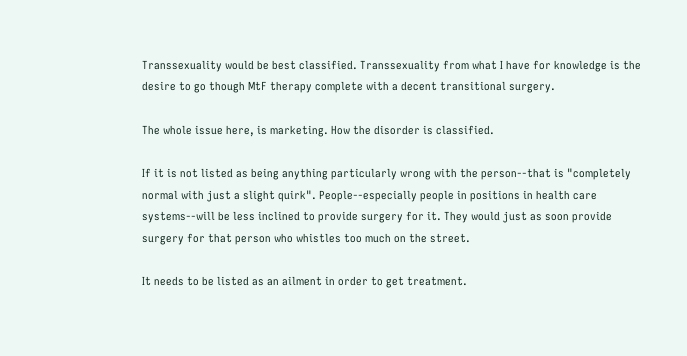Transsexuality would be best classified. Transsexuality from what I have for knowledge is the desire to go though MtF therapy complete with a decent transitional surgery.

The whole issue here, is marketing. How the disorder is classified.

If it is not listed as being anything particularly wrong with the person--that is "completely normal with just a slight quirk". People--especially people in positions in health care systems--will be less inclined to provide surgery for it. They would just as soon provide surgery for that person who whistles too much on the street.

It needs to be listed as an ailment in order to get treatment.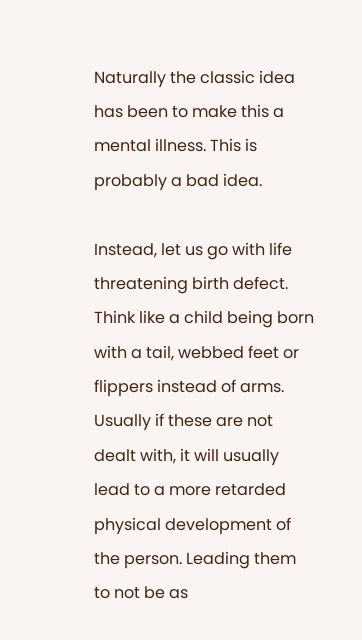Naturally the classic idea has been to make this a mental illness. This is probably a bad idea.

Instead, let us go with life threatening birth defect. Think like a child being born with a tail, webbed feet or flippers instead of arms. Usually if these are not dealt with, it will usually lead to a more retarded physical development of the person. Leading them to not be as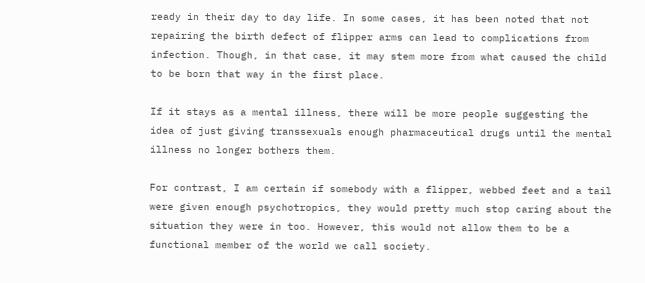ready in their day to day life. In some cases, it has been noted that not repairing the birth defect of flipper arms can lead to complications from infection. Though, in that case, it may stem more from what caused the child to be born that way in the first place.

If it stays as a mental illness, there will be more people suggesting the idea of just giving transsexuals enough pharmaceutical drugs until the mental illness no longer bothers them.

For contrast, I am certain if somebody with a flipper, webbed feet and a tail were given enough psychotropics, they would pretty much stop caring about the situation they were in too. However, this would not allow them to be a functional member of the world we call society.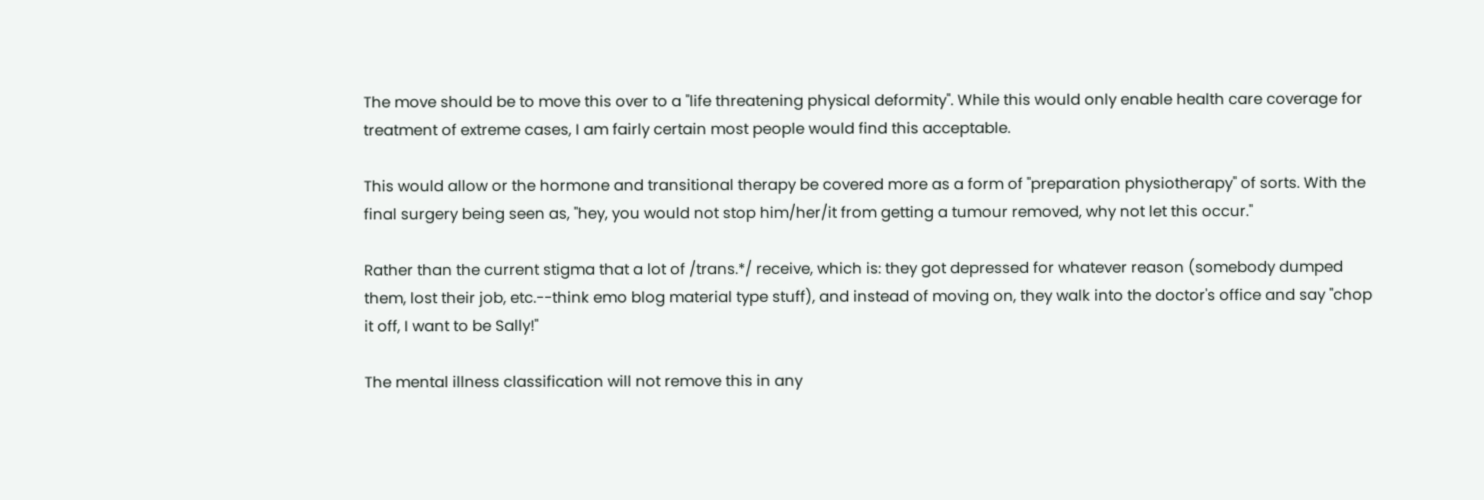The move should be to move this over to a "life threatening physical deformity". While this would only enable health care coverage for treatment of extreme cases, I am fairly certain most people would find this acceptable.

This would allow or the hormone and transitional therapy be covered more as a form of "preparation physiotherapy" of sorts. With the final surgery being seen as, "hey, you would not stop him/her/it from getting a tumour removed, why not let this occur."

Rather than the current stigma that a lot of /trans.*/ receive, which is: they got depressed for whatever reason (somebody dumped them, lost their job, etc.--think emo blog material type stuff), and instead of moving on, they walk into the doctor's office and say "chop it off, I want to be Sally!"

The mental illness classification will not remove this in any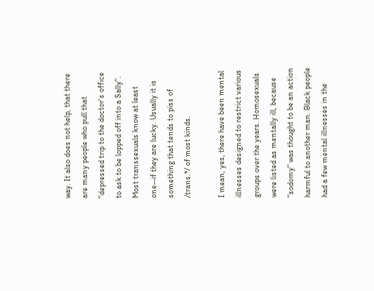way. It also does not help, that there are many people who pull that "depressed trip to the doctor's office to ask to be lopped off into a Sally". Most transsexuals know at least one--if they are lucky. Usually it is something that tends to piss of /trans.*/ of most kinds.

I mean, yes, there have been mental illnesses designed to restrict various groups over the years. Homosexuals were listed as mentally ill, because "sodomy" was thought to be an action harmful to another man. Black people had a few mental illnesses in the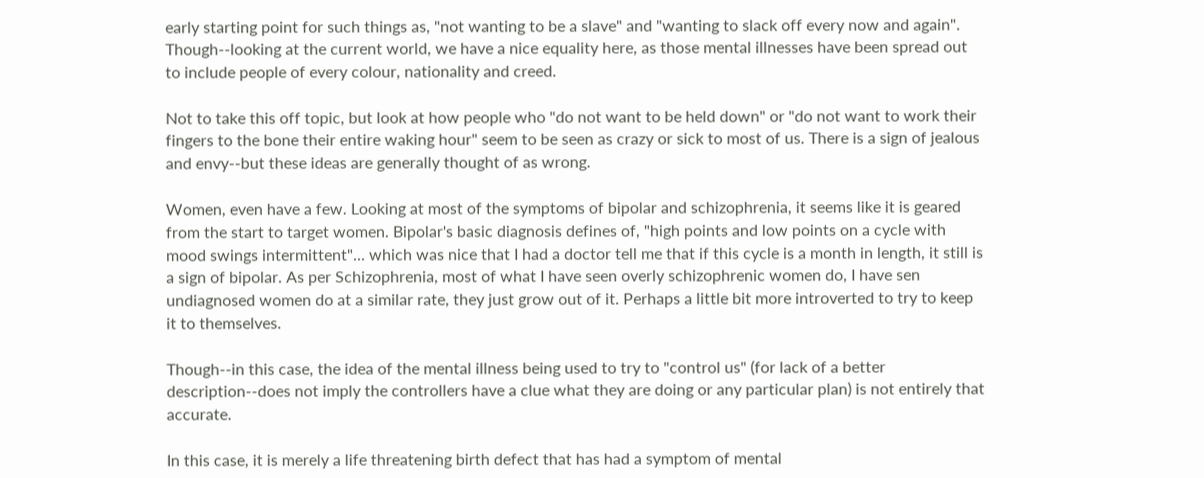early starting point for such things as, "not wanting to be a slave" and "wanting to slack off every now and again". Though--looking at the current world, we have a nice equality here, as those mental illnesses have been spread out to include people of every colour, nationality and creed.

Not to take this off topic, but look at how people who "do not want to be held down" or "do not want to work their fingers to the bone their entire waking hour" seem to be seen as crazy or sick to most of us. There is a sign of jealous and envy--but these ideas are generally thought of as wrong.

Women, even have a few. Looking at most of the symptoms of bipolar and schizophrenia, it seems like it is geared from the start to target women. Bipolar's basic diagnosis defines of, "high points and low points on a cycle with mood swings intermittent"... which was nice that I had a doctor tell me that if this cycle is a month in length, it still is a sign of bipolar. As per Schizophrenia, most of what I have seen overly schizophrenic women do, I have sen undiagnosed women do at a similar rate, they just grow out of it. Perhaps a little bit more introverted to try to keep it to themselves.

Though--in this case, the idea of the mental illness being used to try to "control us" (for lack of a better description--does not imply the controllers have a clue what they are doing or any particular plan) is not entirely that accurate.

In this case, it is merely a life threatening birth defect that has had a symptom of mental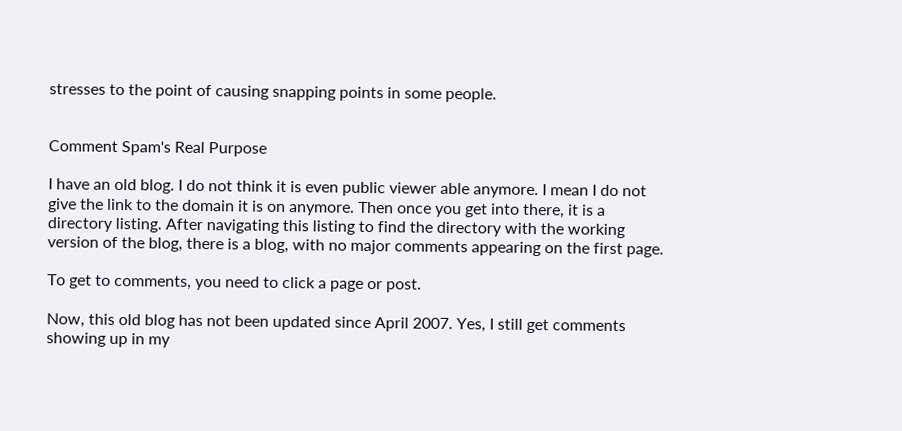stresses to the point of causing snapping points in some people.


Comment Spam's Real Purpose

I have an old blog. I do not think it is even public viewer able anymore. I mean I do not give the link to the domain it is on anymore. Then once you get into there, it is a directory listing. After navigating this listing to find the directory with the working version of the blog, there is a blog, with no major comments appearing on the first page.

To get to comments, you need to click a page or post.

Now, this old blog has not been updated since April 2007. Yes, I still get comments showing up in my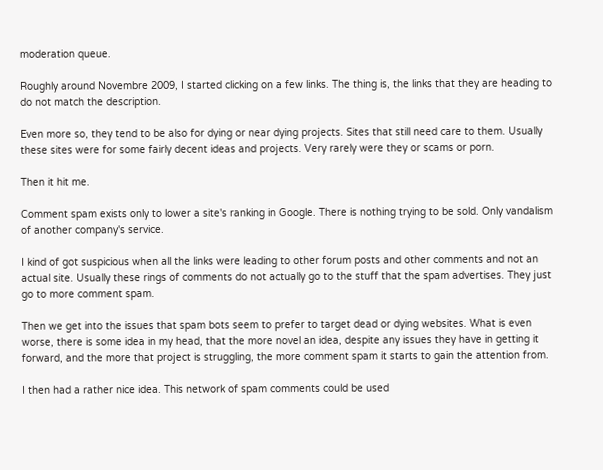moderation queue.

Roughly around Novembre 2009, I started clicking on a few links. The thing is, the links that they are heading to do not match the description.

Even more so, they tend to be also for dying or near dying projects. Sites that still need care to them. Usually these sites were for some fairly decent ideas and projects. Very rarely were they or scams or porn.

Then it hit me.

Comment spam exists only to lower a site's ranking in Google. There is nothing trying to be sold. Only vandalism of another company's service.

I kind of got suspicious when all the links were leading to other forum posts and other comments and not an actual site. Usually these rings of comments do not actually go to the stuff that the spam advertises. They just go to more comment spam.

Then we get into the issues that spam bots seem to prefer to target dead or dying websites. What is even worse, there is some idea in my head, that the more novel an idea, despite any issues they have in getting it forward, and the more that project is struggling, the more comment spam it starts to gain the attention from.

I then had a rather nice idea. This network of spam comments could be used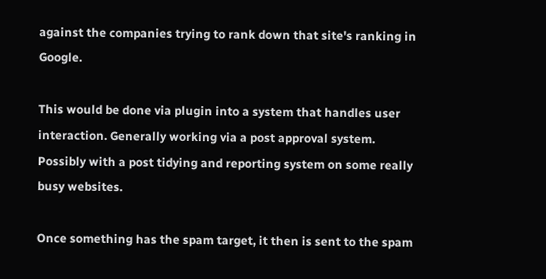against the companies trying to rank down that site's ranking in Google.

This would be done via plugin into a system that handles user interaction. Generally working via a post approval system. Possibly with a post tidying and reporting system on some really busy websites.

Once something has the spam target, it then is sent to the spam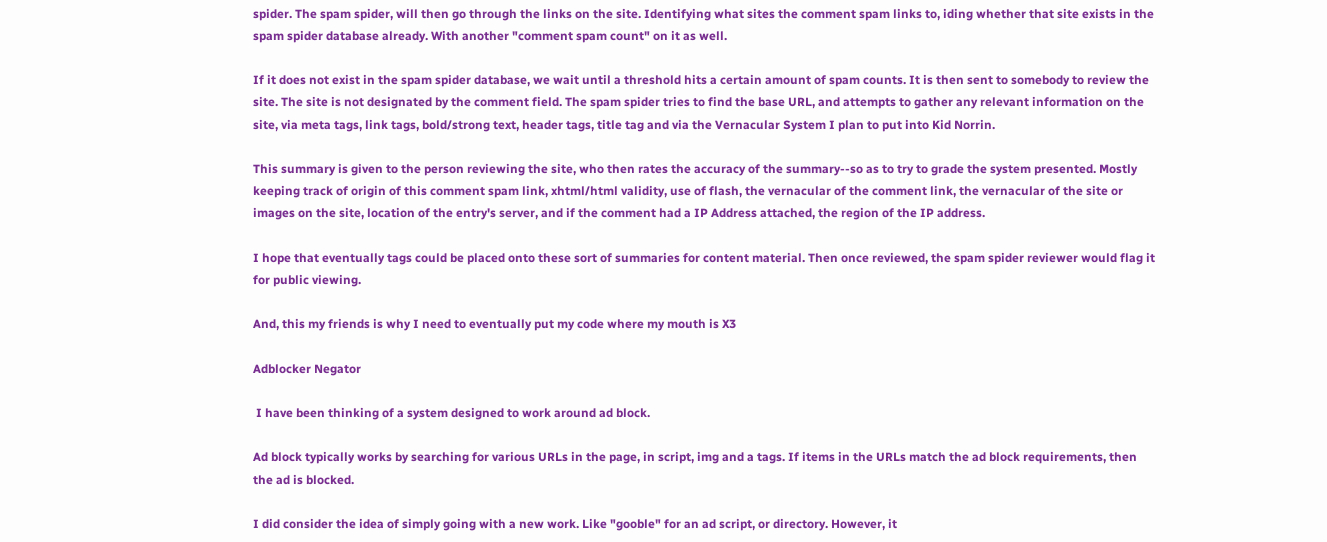spider. The spam spider, will then go through the links on the site. Identifying what sites the comment spam links to, iding whether that site exists in the spam spider database already. With another "comment spam count" on it as well.

If it does not exist in the spam spider database, we wait until a threshold hits a certain amount of spam counts. It is then sent to somebody to review the site. The site is not designated by the comment field. The spam spider tries to find the base URL, and attempts to gather any relevant information on the site, via meta tags, link tags, bold/strong text, header tags, title tag and via the Vernacular System I plan to put into Kid Norrin.

This summary is given to the person reviewing the site, who then rates the accuracy of the summary--so as to try to grade the system presented. Mostly keeping track of origin of this comment spam link, xhtml/html validity, use of flash, the vernacular of the comment link, the vernacular of the site or images on the site, location of the entry's server, and if the comment had a IP Address attached, the region of the IP address.

I hope that eventually tags could be placed onto these sort of summaries for content material. Then once reviewed, the spam spider reviewer would flag it for public viewing.

And, this my friends is why I need to eventually put my code where my mouth is X3

Adblocker Negator

 I have been thinking of a system designed to work around ad block.

Ad block typically works by searching for various URLs in the page, in script, img and a tags. If items in the URLs match the ad block requirements, then the ad is blocked.

I did consider the idea of simply going with a new work. Like "gooble" for an ad script, or directory. However, it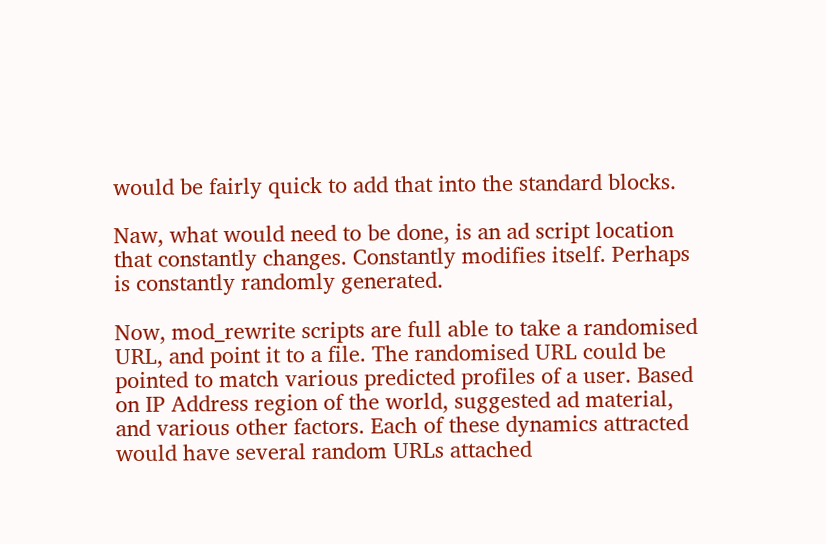would be fairly quick to add that into the standard blocks.

Naw, what would need to be done, is an ad script location that constantly changes. Constantly modifies itself. Perhaps is constantly randomly generated.

Now, mod_rewrite scripts are full able to take a randomised URL, and point it to a file. The randomised URL could be pointed to match various predicted profiles of a user. Based on IP Address region of the world, suggested ad material, and various other factors. Each of these dynamics attracted would have several random URLs attached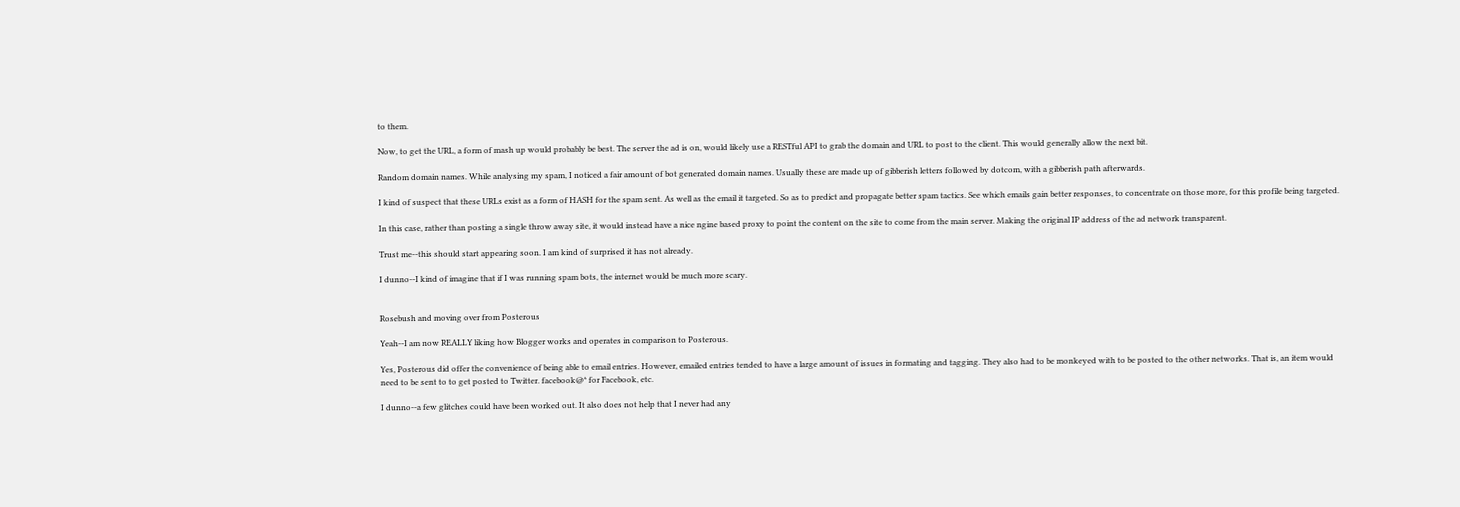to them.

Now, to get the URL, a form of mash up would probably be best. The server the ad is on, would likely use a RESTful API to grab the domain and URL to post to the client. This would generally allow the next bit.

Random domain names. While analysing my spam, I noticed a fair amount of bot generated domain names. Usually these are made up of gibberish letters followed by dotcom, with a gibberish path afterwards.

I kind of suspect that these URLs exist as a form of HASH for the spam sent. As well as the email it targeted. So as to predict and propagate better spam tactics. See which emails gain better responses, to concentrate on those more, for this profile being targeted.

In this case, rather than posting a single throw away site, it would instead have a nice ngine based proxy to point the content on the site to come from the main server. Making the original IP address of the ad network transparent.

Trust me--this should start appearing soon. I am kind of surprised it has not already.

I dunno--I kind of imagine that if I was running spam bots, the internet would be much more scary.


Rosebush and moving over from Posterous

Yeah--I am now REALLY liking how Blogger works and operates in comparison to Posterous.

Yes, Posterous did offer the convenience of being able to email entries. However, emailed entries tended to have a large amount of issues in formating and tagging. They also had to be monkeyed with to be posted to the other networks. That is, an item would need to be sent to to get posted to Twitter. facebook@* for Facebook, etc.

I dunno--a few glitches could have been worked out. It also does not help that I never had any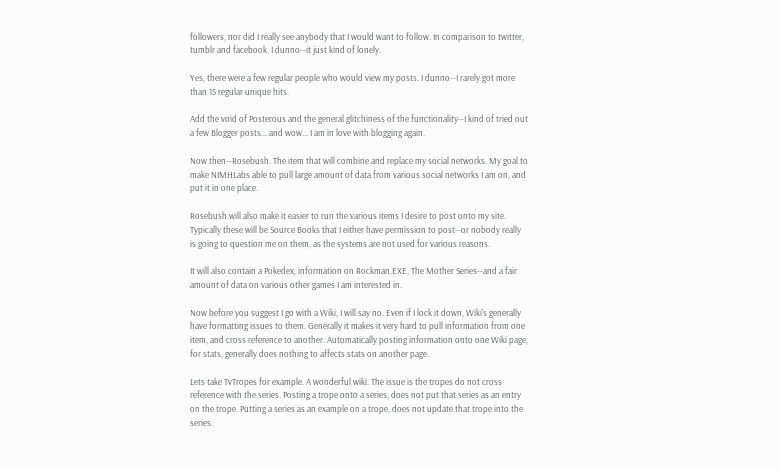followers, nor did I really see anybody that I would want to follow. In comparison to twitter, tumblr and facebook. I dunno--it just kind of lonely.

Yes, there were a few regular people who would view my posts. I dunno--I rarely got more than 15 regular unique hits.

Add the void of Posterous and the general glitchiness of the functionality--I kind of tried out a few Blogger posts... and wow... I am in love with blogging again.

Now then--Rosebush. The item that will combine and replace my social networks. My goal to make NIMHLabs able to pull large amount of data from various social networks I am on, and put it in one place.

Rosebush will also make it easier to run the various items I desire to post onto my site. Typically these will be Source Books that I either have permission to post--or nobody really is going to question me on them, as the systems are not used for various reasons.

It will also contain a Pokedex, information on Rockman.EXE, The Mother Series--and a fair amount of data on various other games I am interested in.

Now before you suggest I go with a Wiki, I will say no. Even if I lock it down, Wiki's generally have formatting issues to them. Generally it makes it very hard to pull information from one item, and cross reference to another. Automatically posting information onto one Wiki page, for stats, generally does nothing to affects stats on another page.

Lets take TvTropes for example. A wonderful wiki. The issue is the tropes do not cross reference with the series. Posting a trope onto a series, does not put that series as an entry on the trope. Putting a series as an example on a trope, does not update that trope into the series.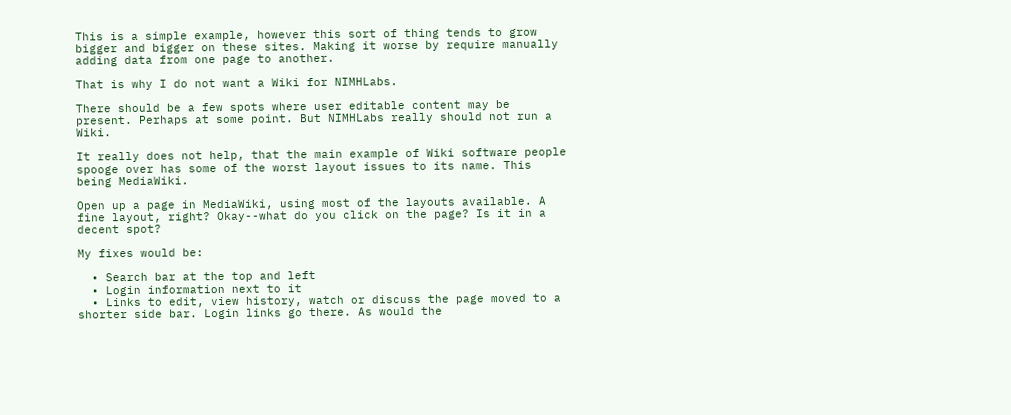This is a simple example, however this sort of thing tends to grow bigger and bigger on these sites. Making it worse by require manually adding data from one page to another.

That is why I do not want a Wiki for NIMHLabs.

There should be a few spots where user editable content may be present. Perhaps at some point. But NIMHLabs really should not run a Wiki.

It really does not help, that the main example of Wiki software people spooge over has some of the worst layout issues to its name. This being MediaWiki.

Open up a page in MediaWiki, using most of the layouts available. A fine layout, right? Okay--what do you click on the page? Is it in a decent spot?

My fixes would be:

  • Search bar at the top and left
  • Login information next to it
  • Links to edit, view history, watch or discuss the page moved to a shorter side bar. Login links go there. As would the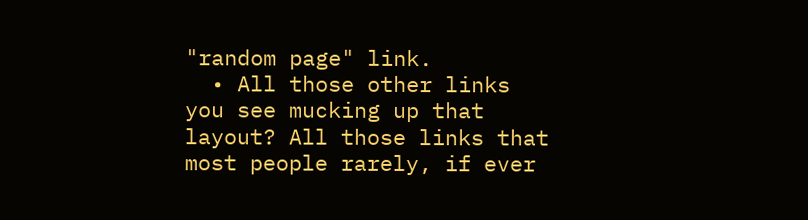"random page" link.
  • All those other links you see mucking up that layout? All those links that most people rarely, if ever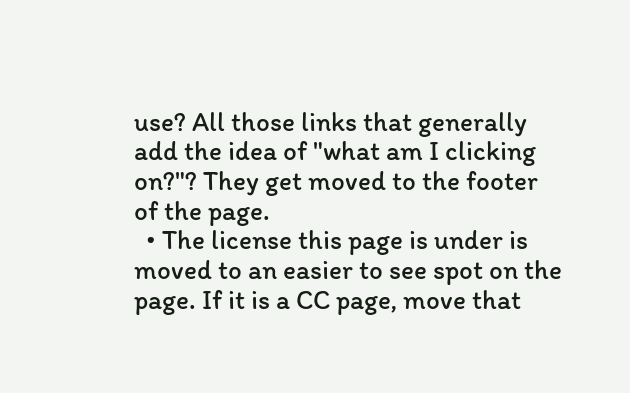use? All those links that generally add the idea of "what am I clicking on?"? They get moved to the footer of the page.
  • The license this page is under is moved to an easier to see spot on the page. If it is a CC page, move that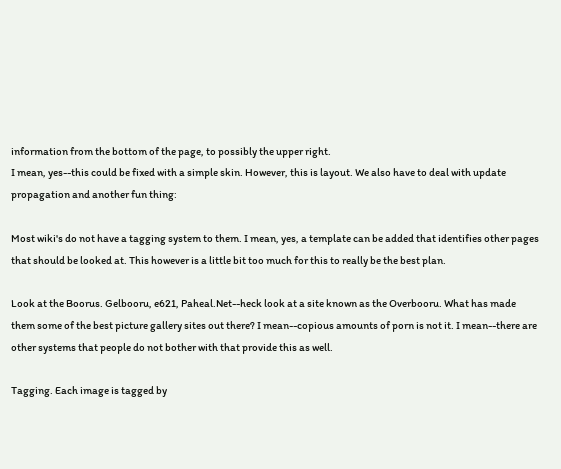information from the bottom of the page, to possibly the upper right.
I mean, yes--this could be fixed with a simple skin. However, this is layout. We also have to deal with update propagation and another fun thing:

Most wiki's do not have a tagging system to them. I mean, yes, a template can be added that identifies other pages that should be looked at. This however is a little bit too much for this to really be the best plan.

Look at the Boorus. Gelbooru, e621, Paheal.Net--heck look at a site known as the Overbooru. What has made them some of the best picture gallery sites out there? I mean--copious amounts of porn is not it. I mean--there are other systems that people do not bother with that provide this as well.

Tagging. Each image is tagged by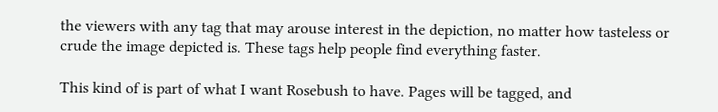the viewers with any tag that may arouse interest in the depiction, no matter how tasteless or crude the image depicted is. These tags help people find everything faster.

This kind of is part of what I want Rosebush to have. Pages will be tagged, and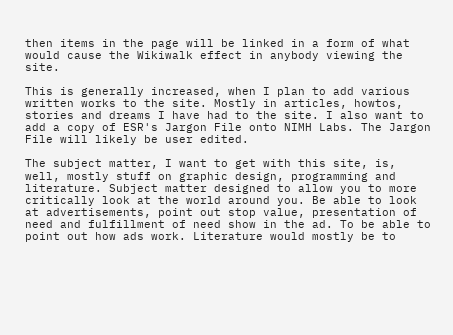then items in the page will be linked in a form of what would cause the Wikiwalk effect in anybody viewing the site.

This is generally increased, when I plan to add various written works to the site. Mostly in articles, howtos, stories and dreams I have had to the site. I also want to add a copy of ESR's Jargon File onto NIMH Labs. The Jargon File will likely be user edited.

The subject matter, I want to get with this site, is, well, mostly stuff on graphic design, programming and literature. Subject matter designed to allow you to more critically look at the world around you. Be able to look at advertisements, point out stop value, presentation of need and fulfillment of need show in the ad. To be able to point out how ads work. Literature would mostly be to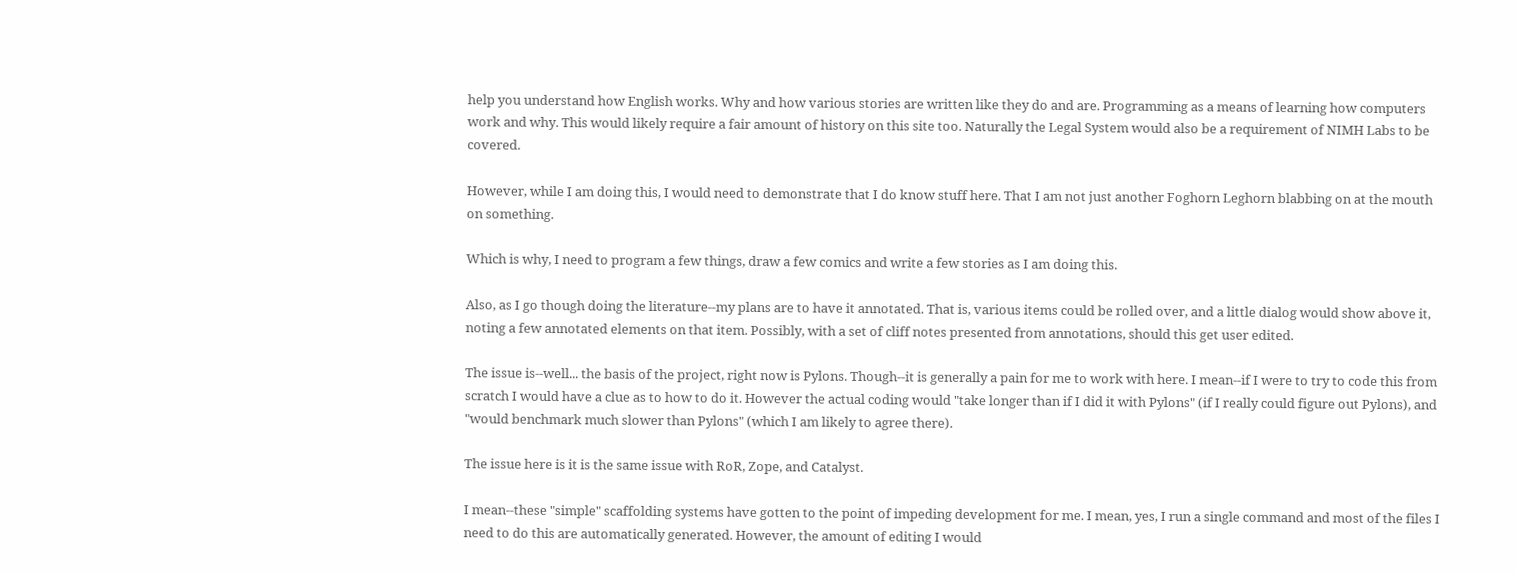help you understand how English works. Why and how various stories are written like they do and are. Programming as a means of learning how computers work and why. This would likely require a fair amount of history on this site too. Naturally the Legal System would also be a requirement of NIMH Labs to be covered.

However, while I am doing this, I would need to demonstrate that I do know stuff here. That I am not just another Foghorn Leghorn blabbing on at the mouth on something.

Which is why, I need to program a few things, draw a few comics and write a few stories as I am doing this.

Also, as I go though doing the literature--my plans are to have it annotated. That is, various items could be rolled over, and a little dialog would show above it, noting a few annotated elements on that item. Possibly, with a set of cliff notes presented from annotations, should this get user edited.

The issue is--well... the basis of the project, right now is Pylons. Though--it is generally a pain for me to work with here. I mean--if I were to try to code this from scratch I would have a clue as to how to do it. However the actual coding would "take longer than if I did it with Pylons" (if I really could figure out Pylons), and "would benchmark much slower than Pylons" (which I am likely to agree there).

The issue here is it is the same issue with RoR, Zope, and Catalyst.

I mean--these "simple" scaffolding systems have gotten to the point of impeding development for me. I mean, yes, I run a single command and most of the files I need to do this are automatically generated. However, the amount of editing I would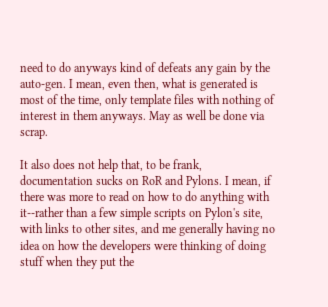need to do anyways kind of defeats any gain by the auto-gen. I mean, even then, what is generated is most of the time, only template files with nothing of interest in them anyways. May as well be done via scrap.

It also does not help that, to be frank, documentation sucks on RoR and Pylons. I mean, if there was more to read on how to do anything with it--rather than a few simple scripts on Pylon's site, with links to other sites, and me generally having no idea on how the developers were thinking of doing stuff when they put the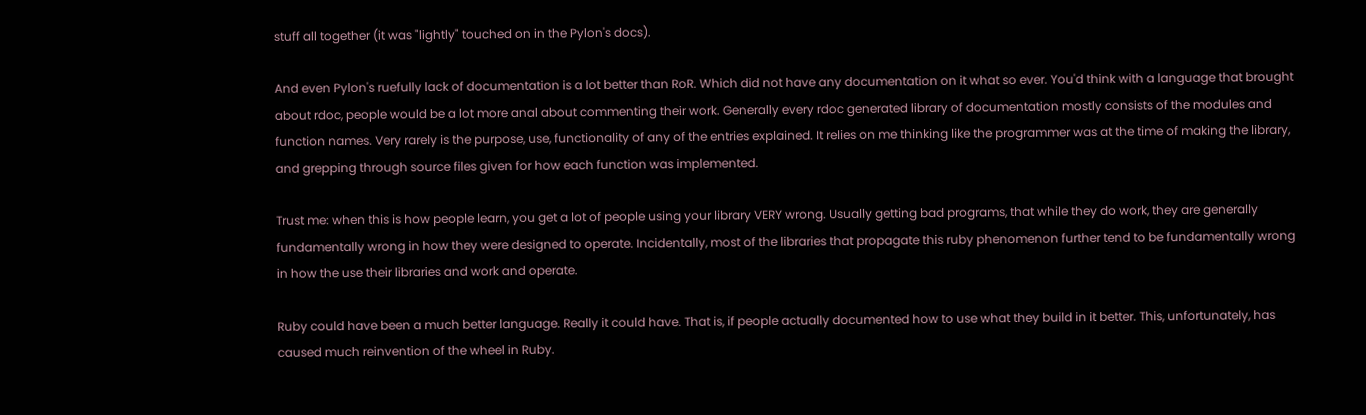stuff all together (it was "lightly" touched on in the Pylon's docs).

And even Pylon's ruefully lack of documentation is a lot better than RoR. Which did not have any documentation on it what so ever. You'd think with a language that brought about rdoc, people would be a lot more anal about commenting their work. Generally every rdoc generated library of documentation mostly consists of the modules and function names. Very rarely is the purpose, use, functionality of any of the entries explained. It relies on me thinking like the programmer was at the time of making the library, and grepping through source files given for how each function was implemented.

Trust me: when this is how people learn, you get a lot of people using your library VERY wrong. Usually getting bad programs, that while they do work, they are generally fundamentally wrong in how they were designed to operate. Incidentally, most of the libraries that propagate this ruby phenomenon further tend to be fundamentally wrong in how the use their libraries and work and operate.

Ruby could have been a much better language. Really it could have. That is, if people actually documented how to use what they build in it better. This, unfortunately, has caused much reinvention of the wheel in Ruby.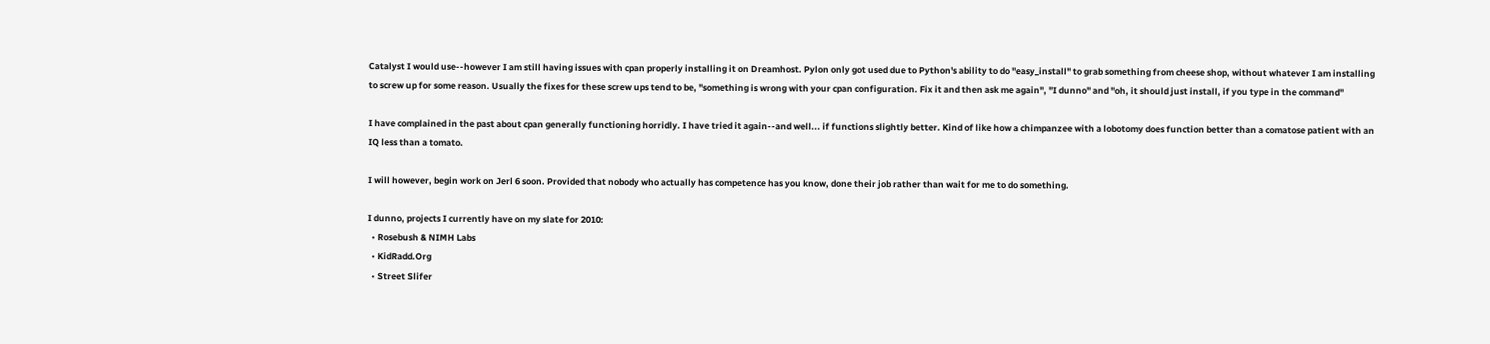Catalyst I would use--however I am still having issues with cpan properly installing it on Dreamhost. Pylon only got used due to Python's ability to do "easy_install" to grab something from cheese shop, without whatever I am installing to screw up for some reason. Usually the fixes for these screw ups tend to be, "something is wrong with your cpan configuration. Fix it and then ask me again", "I dunno" and "oh, it should just install, if you type in the command"

I have complained in the past about cpan generally functioning horridly. I have tried it again--and well... if functions slightly better. Kind of like how a chimpanzee with a lobotomy does function better than a comatose patient with an IQ less than a tomato.

I will however, begin work on Jerl 6 soon. Provided that nobody who actually has competence has you know, done their job rather than wait for me to do something.

I dunno, projects I currently have on my slate for 2010:
  • Rosebush & NIMH Labs
  • KidRadd.Org
  • Street Slifer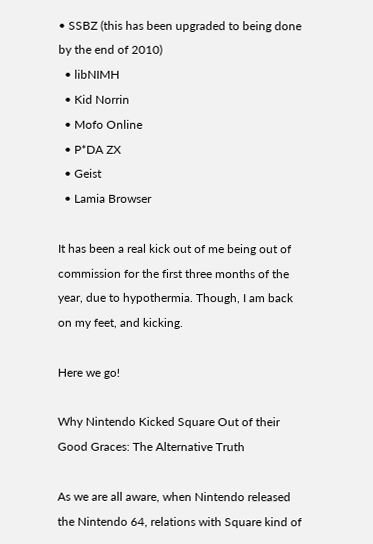• SSBZ (this has been upgraded to being done by the end of 2010)
  • libNIMH
  • Kid Norrin
  • Mofo Online
  • P*DA ZX
  • Geist
  • Lamia Browser

It has been a real kick out of me being out of commission for the first three months of the year, due to hypothermia. Though, I am back on my feet, and kicking.

Here we go!

Why Nintendo Kicked Square Out of their Good Graces: The Alternative Truth

As we are all aware, when Nintendo released the Nintendo 64, relations with Square kind of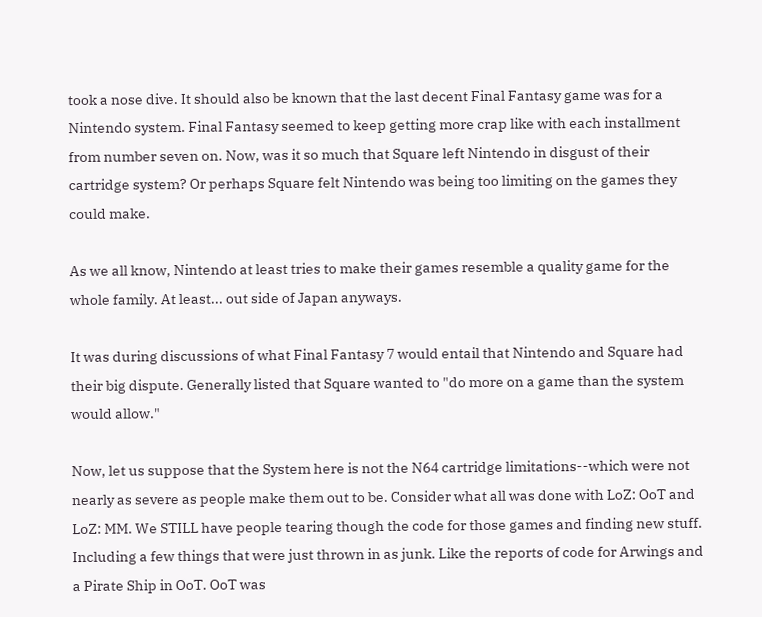took a nose dive. It should also be known that the last decent Final Fantasy game was for a Nintendo system. Final Fantasy seemed to keep getting more crap like with each installment from number seven on. Now, was it so much that Square left Nintendo in disgust of their cartridge system? Or perhaps Square felt Nintendo was being too limiting on the games they could make.

As we all know, Nintendo at least tries to make their games resemble a quality game for the whole family. At least... out side of Japan anyways.

It was during discussions of what Final Fantasy 7 would entail that Nintendo and Square had their big dispute. Generally listed that Square wanted to "do more on a game than the system would allow."

Now, let us suppose that the System here is not the N64 cartridge limitations--which were not nearly as severe as people make them out to be. Consider what all was done with LoZ: OoT and LoZ: MM. We STILL have people tearing though the code for those games and finding new stuff. Including a few things that were just thrown in as junk. Like the reports of code for Arwings and a Pirate Ship in OoT. OoT was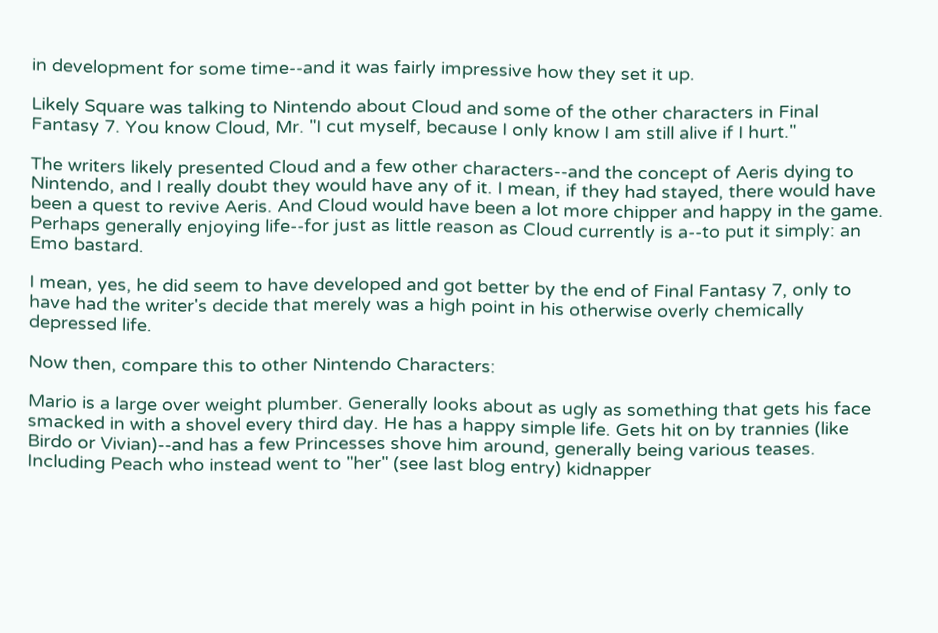in development for some time--and it was fairly impressive how they set it up.

Likely Square was talking to Nintendo about Cloud and some of the other characters in Final Fantasy 7. You know Cloud, Mr. "I cut myself, because I only know I am still alive if I hurt."

The writers likely presented Cloud and a few other characters--and the concept of Aeris dying to Nintendo, and I really doubt they would have any of it. I mean, if they had stayed, there would have been a quest to revive Aeris. And Cloud would have been a lot more chipper and happy in the game. Perhaps generally enjoying life--for just as little reason as Cloud currently is a--to put it simply: an Emo bastard.

I mean, yes, he did seem to have developed and got better by the end of Final Fantasy 7, only to have had the writer's decide that merely was a high point in his otherwise overly chemically depressed life.

Now then, compare this to other Nintendo Characters:

Mario is a large over weight plumber. Generally looks about as ugly as something that gets his face smacked in with a shovel every third day. He has a happy simple life. Gets hit on by trannies (like Birdo or Vivian)--and has a few Princesses shove him around, generally being various teases. Including Peach who instead went to "her" (see last blog entry) kidnapper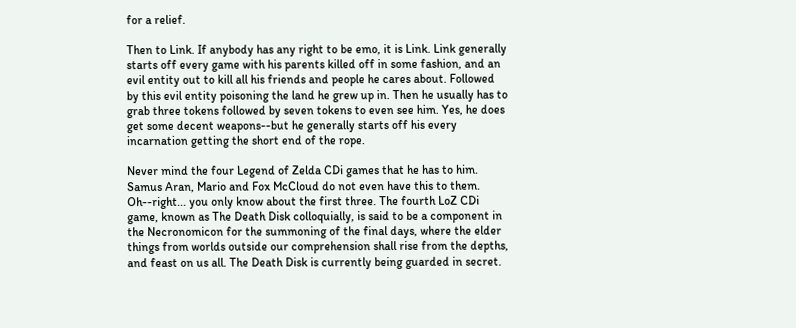for a relief.

Then to Link. If anybody has any right to be emo, it is Link. Link generally starts off every game with his parents killed off in some fashion, and an evil entity out to kill all his friends and people he cares about. Followed by this evil entity poisoning the land he grew up in. Then he usually has to grab three tokens followed by seven tokens to even see him. Yes, he does get some decent weapons--but he generally starts off his every incarnation getting the short end of the rope.

Never mind the four Legend of Zelda CDi games that he has to him. Samus Aran, Mario and Fox McCloud do not even have this to them. Oh--right... you only know about the first three. The fourth LoZ CDi game, known as The Death Disk colloquially, is said to be a component in the Necronomicon for the summoning of the final days, where the elder things from worlds outside our comprehension shall rise from the depths, and feast on us all. The Death Disk is currently being guarded in secret.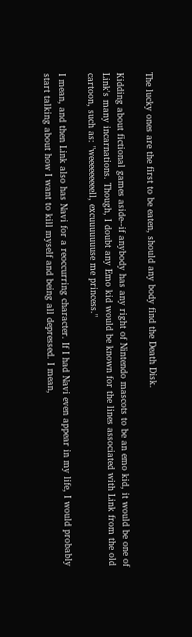The lucky ones are the first to be eaten, should any body find the Death Disk.

Kidding about fictional games aside--if anybody has any right of Nintendo mascots to be an emo kid, it would be one of Link's many incarnations. Though, I doubt any Emo kid would be known for the lines associated with Link from the old cartoon, such as: "weeeeeeeeell, excuuuuuuuse me princess."

I mean, and then Link also has Navi for a reoccurring character. If I had Navi even appear in my life, I would probably start talking about how I want to kill myself and being all depressed. I mean,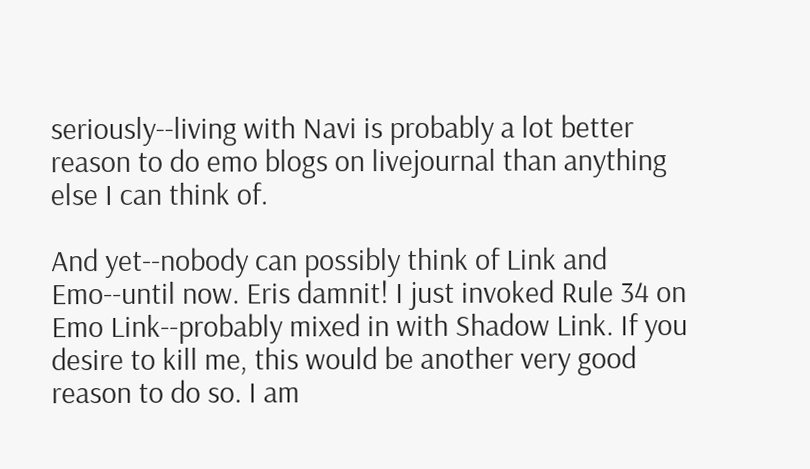seriously--living with Navi is probably a lot better reason to do emo blogs on livejournal than anything else I can think of.

And yet--nobody can possibly think of Link and Emo--until now. Eris damnit! I just invoked Rule 34 on Emo Link--probably mixed in with Shadow Link. If you desire to kill me, this would be another very good reason to do so. I am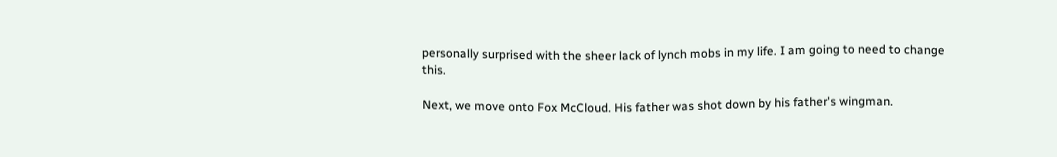personally surprised with the sheer lack of lynch mobs in my life. I am going to need to change this.

Next, we move onto Fox McCloud. His father was shot down by his father's wingman.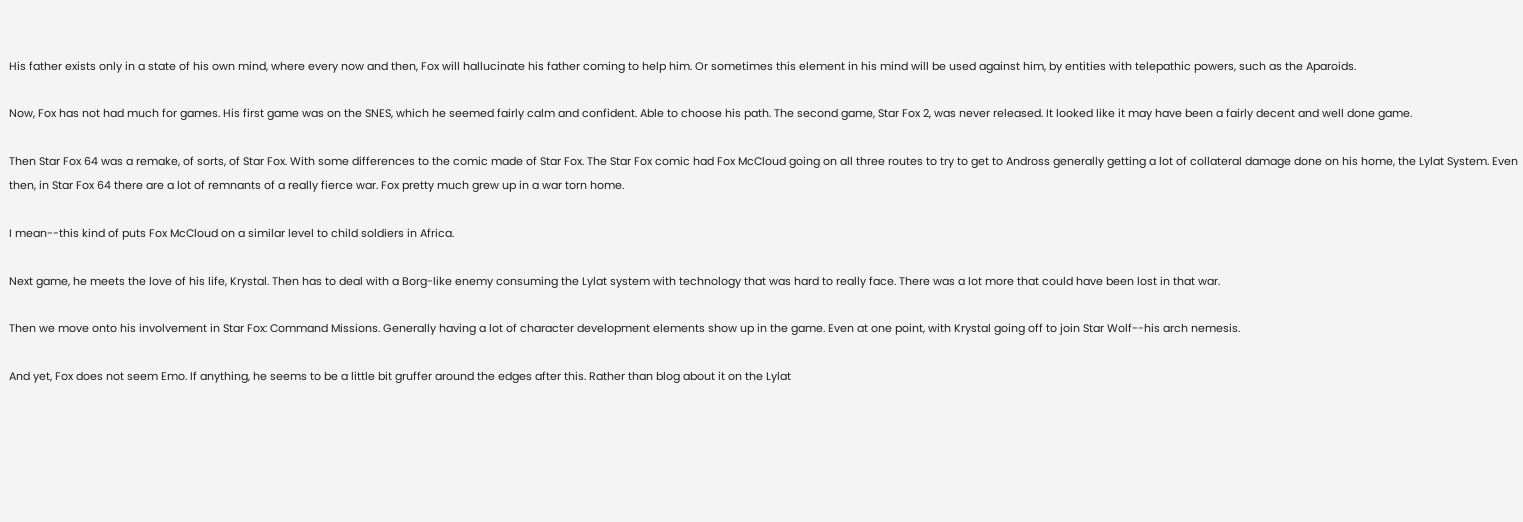His father exists only in a state of his own mind, where every now and then, Fox will hallucinate his father coming to help him. Or sometimes this element in his mind will be used against him, by entities with telepathic powers, such as the Aparoids.

Now, Fox has not had much for games. His first game was on the SNES, which he seemed fairly calm and confident. Able to choose his path. The second game, Star Fox 2, was never released. It looked like it may have been a fairly decent and well done game.

Then Star Fox 64 was a remake, of sorts, of Star Fox. With some differences to the comic made of Star Fox. The Star Fox comic had Fox McCloud going on all three routes to try to get to Andross generally getting a lot of collateral damage done on his home, the Lylat System. Even then, in Star Fox 64 there are a lot of remnants of a really fierce war. Fox pretty much grew up in a war torn home.

I mean--this kind of puts Fox McCloud on a similar level to child soldiers in Africa.

Next game, he meets the love of his life, Krystal. Then has to deal with a Borg-like enemy consuming the Lylat system with technology that was hard to really face. There was a lot more that could have been lost in that war.

Then we move onto his involvement in Star Fox: Command Missions. Generally having a lot of character development elements show up in the game. Even at one point, with Krystal going off to join Star Wolf--his arch nemesis.

And yet, Fox does not seem Emo. If anything, he seems to be a little bit gruffer around the edges after this. Rather than blog about it on the Lylat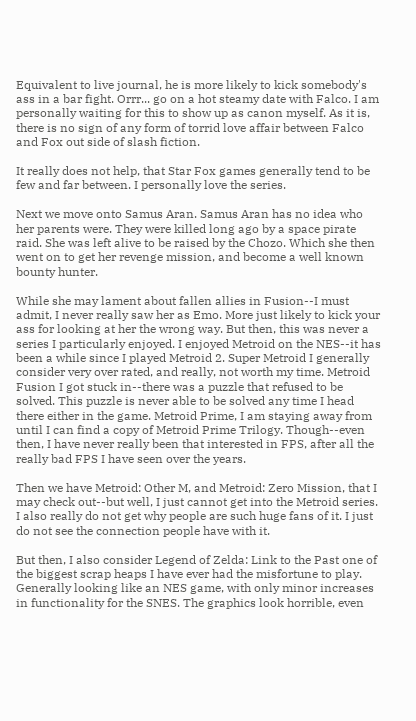Equivalent to live journal, he is more likely to kick somebody's ass in a bar fight. Orrr... go on a hot steamy date with Falco. I am personally waiting for this to show up as canon myself. As it is, there is no sign of any form of torrid love affair between Falco and Fox out side of slash fiction.

It really does not help, that Star Fox games generally tend to be few and far between. I personally love the series.

Next we move onto Samus Aran. Samus Aran has no idea who her parents were. They were killed long ago by a space pirate raid. She was left alive to be raised by the Chozo. Which she then went on to get her revenge mission, and become a well known bounty hunter.

While she may lament about fallen allies in Fusion--I must admit, I never really saw her as Emo. More just likely to kick your ass for looking at her the wrong way. But then, this was never a series I particularly enjoyed. I enjoyed Metroid on the NES--it has been a while since I played Metroid 2. Super Metroid I generally consider very over rated, and really, not worth my time. Metroid Fusion I got stuck in--there was a puzzle that refused to be solved. This puzzle is never able to be solved any time I head there either in the game. Metroid Prime, I am staying away from until I can find a copy of Metroid Prime Trilogy. Though--even then, I have never really been that interested in FPS, after all the really bad FPS I have seen over the years.

Then we have Metroid: Other M, and Metroid: Zero Mission, that I may check out--but well, I just cannot get into the Metroid series. I also really do not get why people are such huge fans of it. I just do not see the connection people have with it.

But then, I also consider Legend of Zelda: Link to the Past one of the biggest scrap heaps I have ever had the misfortune to play. Generally looking like an NES game, with only minor increases in functionality for the SNES. The graphics look horrible, even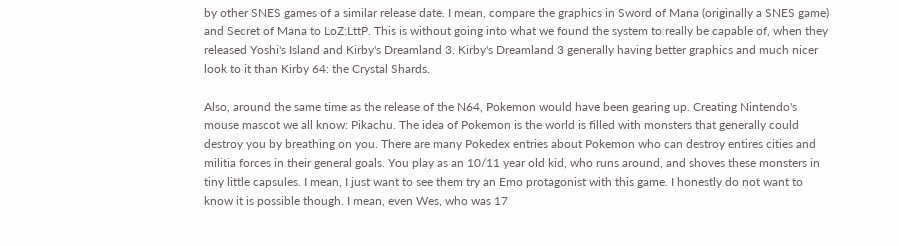by other SNES games of a similar release date. I mean, compare the graphics in Sword of Mana (originally a SNES game) and Secret of Mana to LoZ:LttP. This is without going into what we found the system to really be capable of, when they released Yoshi's Island and Kirby's Dreamland 3. Kirby's Dreamland 3 generally having better graphics and much nicer look to it than Kirby 64: the Crystal Shards.

Also, around the same time as the release of the N64, Pokemon would have been gearing up. Creating Nintendo's mouse mascot we all know: Pikachu. The idea of Pokemon is the world is filled with monsters that generally could destroy you by breathing on you. There are many Pokedex entries about Pokemon who can destroy entires cities and militia forces in their general goals. You play as an 10/11 year old kid, who runs around, and shoves these monsters in tiny little capsules. I mean, I just want to see them try an Emo protagonist with this game. I honestly do not want to know it is possible though. I mean, even Wes, who was 17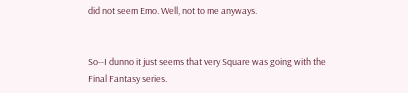did not seem Emo. Well, not to me anyways.


So--I dunno it just seems that very Square was going with the Final Fantasy series.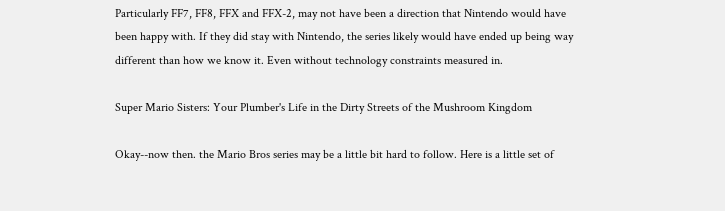Particularly FF7, FF8, FFX and FFX-2, may not have been a direction that Nintendo would have been happy with. If they did stay with Nintendo, the series likely would have ended up being way different than how we know it. Even without technology constraints measured in.

Super Mario Sisters: Your Plumber's Life in the Dirty Streets of the Mushroom Kingdom

Okay--now then. the Mario Bros series may be a little bit hard to follow. Here is a little set of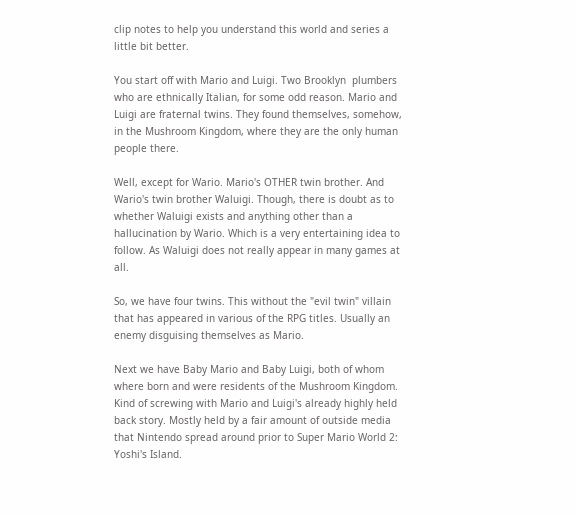clip notes to help you understand this world and series a little bit better.

You start off with Mario and Luigi. Two Brooklyn  plumbers who are ethnically Italian, for some odd reason. Mario and Luigi are fraternal twins. They found themselves, somehow, in the Mushroom Kingdom, where they are the only human people there.

Well, except for Wario. Mario's OTHER twin brother. And Wario's twin brother Waluigi. Though, there is doubt as to whether Waluigi exists and anything other than a hallucination by Wario. Which is a very entertaining idea to follow. As Waluigi does not really appear in many games at all.

So, we have four twins. This without the "evil twin" villain that has appeared in various of the RPG titles. Usually an enemy disguising themselves as Mario.

Next we have Baby Mario and Baby Luigi, both of whom where born and were residents of the Mushroom Kingdom. Kind of screwing with Mario and Luigi's already highly held back story. Mostly held by a fair amount of outside media that Nintendo spread around prior to Super Mario World 2: Yoshi's Island.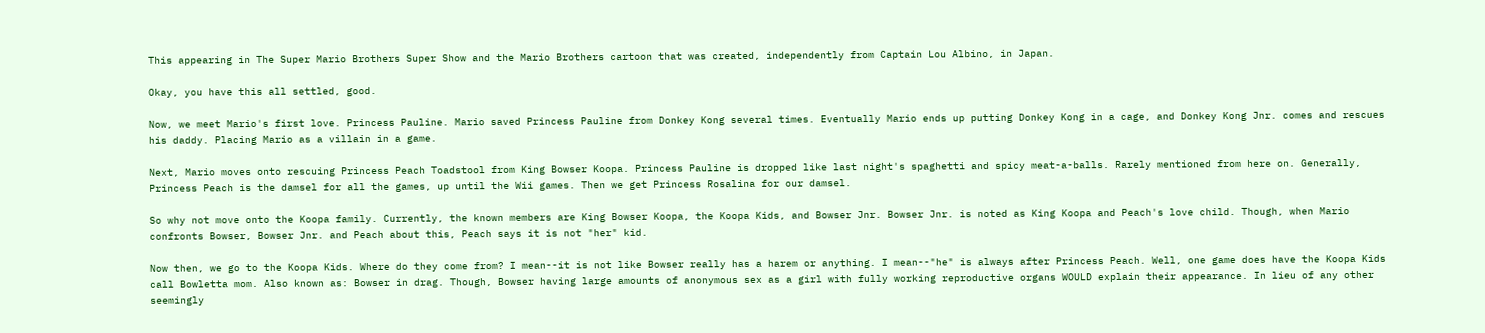This appearing in The Super Mario Brothers Super Show and the Mario Brothers cartoon that was created, independently from Captain Lou Albino, in Japan.

Okay, you have this all settled, good.

Now, we meet Mario's first love. Princess Pauline. Mario saved Princess Pauline from Donkey Kong several times. Eventually Mario ends up putting Donkey Kong in a cage, and Donkey Kong Jnr. comes and rescues his daddy. Placing Mario as a villain in a game.

Next, Mario moves onto rescuing Princess Peach Toadstool from King Bowser Koopa. Princess Pauline is dropped like last night's spaghetti and spicy meat-a-balls. Rarely mentioned from here on. Generally, Princess Peach is the damsel for all the games, up until the Wii games. Then we get Princess Rosalina for our damsel.

So why not move onto the Koopa family. Currently, the known members are King Bowser Koopa, the Koopa Kids, and Bowser Jnr. Bowser Jnr. is noted as King Koopa and Peach's love child. Though, when Mario confronts Bowser, Bowser Jnr. and Peach about this, Peach says it is not "her" kid.

Now then, we go to the Koopa Kids. Where do they come from? I mean--it is not like Bowser really has a harem or anything. I mean--"he" is always after Princess Peach. Well, one game does have the Koopa Kids call Bowletta mom. Also known as: Bowser in drag. Though, Bowser having large amounts of anonymous sex as a girl with fully working reproductive organs WOULD explain their appearance. In lieu of any other seemingly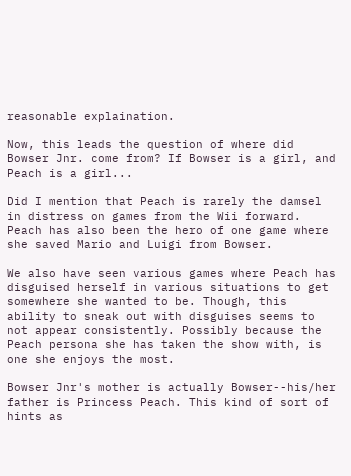reasonable explaination.

Now, this leads the question of where did Bowser Jnr. come from? If Bowser is a girl, and Peach is a girl...

Did I mention that Peach is rarely the damsel in distress on games from the Wii forward. Peach has also been the hero of one game where she saved Mario and Luigi from Bowser.

We also have seen various games where Peach has disguised herself in various situations to get somewhere she wanted to be. Though, this ability to sneak out with disguises seems to not appear consistently. Possibly because the Peach persona she has taken the show with, is one she enjoys the most.

Bowser Jnr's mother is actually Bowser--his/her father is Princess Peach. This kind of sort of hints as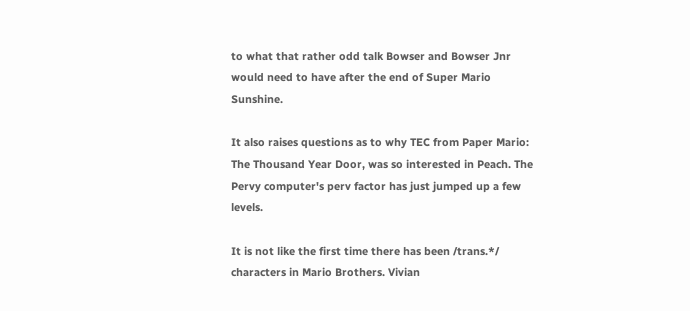to what that rather odd talk Bowser and Bowser Jnr would need to have after the end of Super Mario Sunshine.

It also raises questions as to why TEC from Paper Mario: The Thousand Year Door, was so interested in Peach. The Pervy computer's perv factor has just jumped up a few levels.

It is not like the first time there has been /trans.*/ characters in Mario Brothers. Vivian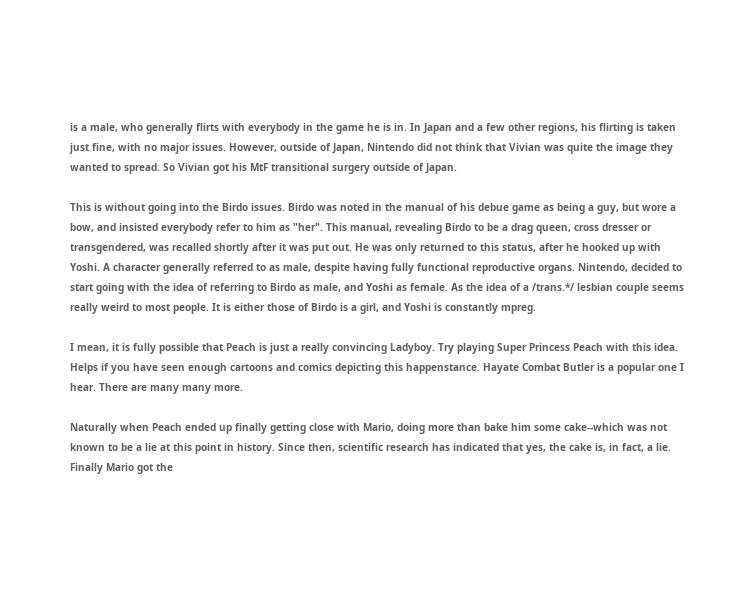is a male, who generally flirts with everybody in the game he is in. In Japan and a few other regions, his flirting is taken just fine, with no major issues. However, outside of Japan, Nintendo did not think that Vivian was quite the image they wanted to spread. So Vivian got his MtF transitional surgery outside of Japan.

This is without going into the Birdo issues. Birdo was noted in the manual of his debue game as being a guy, but wore a bow, and insisted everybody refer to him as "her". This manual, revealing Birdo to be a drag queen, cross dresser or transgendered, was recalled shortly after it was put out. He was only returned to this status, after he hooked up with Yoshi. A character generally referred to as male, despite having fully functional reproductive organs. Nintendo, decided to start going with the idea of referring to Birdo as male, and Yoshi as female. As the idea of a /trans.*/ lesbian couple seems really weird to most people. It is either those of Birdo is a girl, and Yoshi is constantly mpreg.

I mean, it is fully possible that Peach is just a really convincing Ladyboy. Try playing Super Princess Peach with this idea. Helps if you have seen enough cartoons and comics depicting this happenstance. Hayate Combat Butler is a popular one I hear. There are many many more.

Naturally when Peach ended up finally getting close with Mario, doing more than bake him some cake--which was not known to be a lie at this point in history. Since then, scientific research has indicated that yes, the cake is, in fact, a lie. Finally Mario got the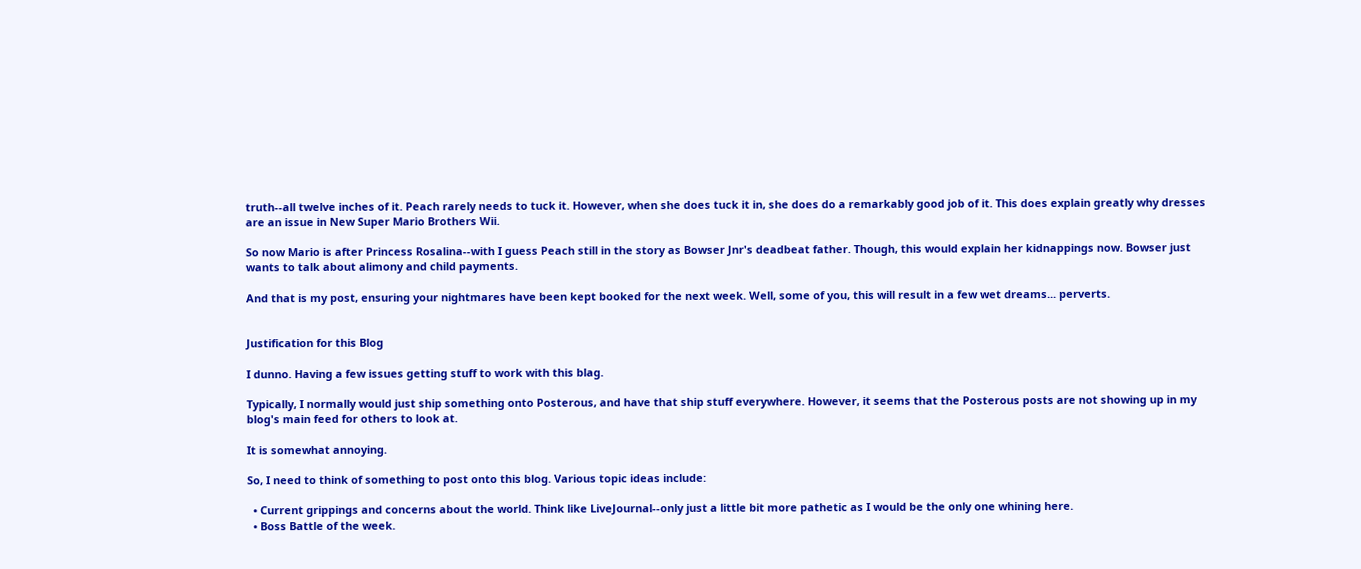truth--all twelve inches of it. Peach rarely needs to tuck it. However, when she does tuck it in, she does do a remarkably good job of it. This does explain greatly why dresses are an issue in New Super Mario Brothers Wii.

So now Mario is after Princess Rosalina--with I guess Peach still in the story as Bowser Jnr's deadbeat father. Though, this would explain her kidnappings now. Bowser just wants to talk about alimony and child payments.

And that is my post, ensuring your nightmares have been kept booked for the next week. Well, some of you, this will result in a few wet dreams... perverts.


Justification for this Blog

I dunno. Having a few issues getting stuff to work with this blag.

Typically, I normally would just ship something onto Posterous, and have that ship stuff everywhere. However, it seems that the Posterous posts are not showing up in my blog's main feed for others to look at.

It is somewhat annoying.

So, I need to think of something to post onto this blog. Various topic ideas include:

  • Current grippings and concerns about the world. Think like LiveJournal--only just a little bit more pathetic as I would be the only one whining here.
  • Boss Battle of the week.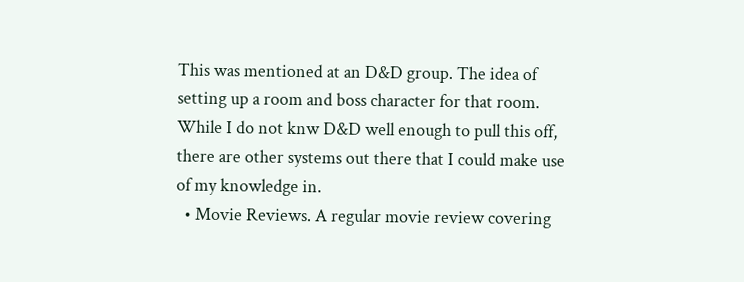This was mentioned at an D&D group. The idea of setting up a room and boss character for that room. While I do not knw D&D well enough to pull this off, there are other systems out there that I could make use of my knowledge in.
  • Movie Reviews. A regular movie review covering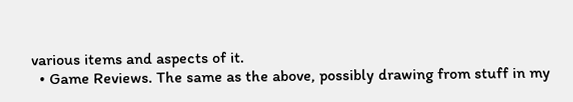various items and aspects of it.
  • Game Reviews. The same as the above, possibly drawing from stuff in my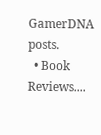GamerDNA posts.
  • Book Reviews....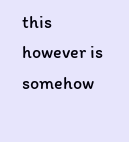this however is somehow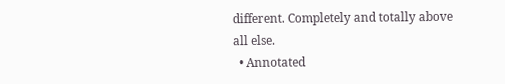different. Completely and totally above all else.
  • Annotated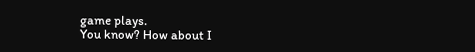game plays.
You know? How about I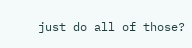just do all of those?